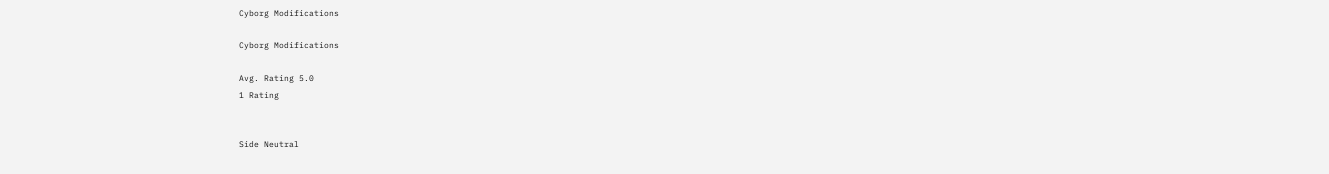Cyborg Modifications

Cyborg Modifications

Avg. Rating 5.0
1 Rating


Side Neutral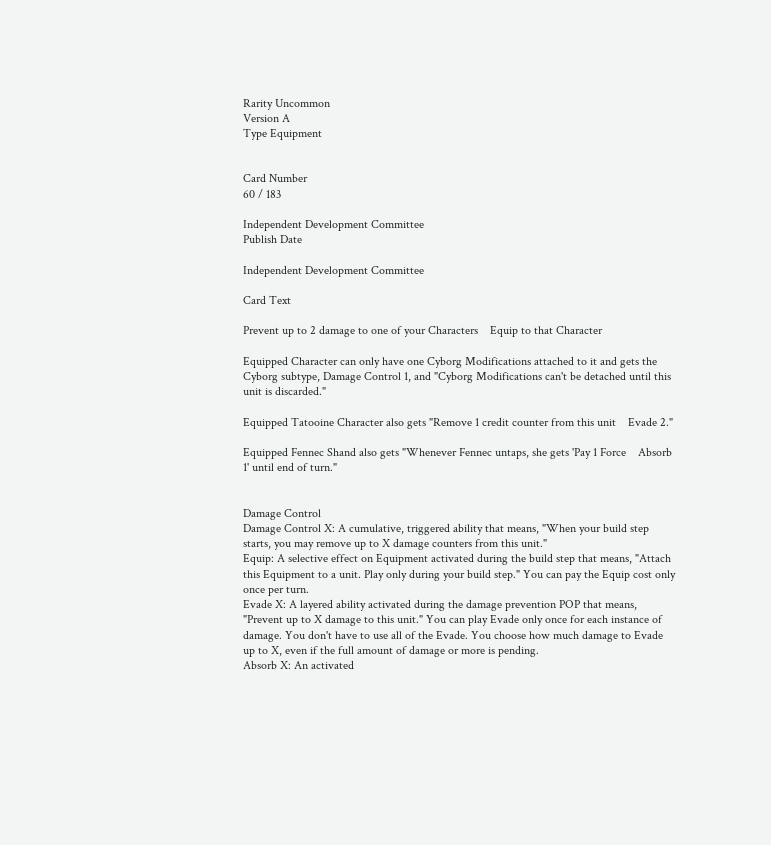Rarity Uncommon
Version A
Type Equipment


Card Number
60 / 183

Independent Development Committee
Publish Date

Independent Development Committee

Card Text

Prevent up to 2 damage to one of your Characters    Equip to that Character

Equipped Character can only have one Cyborg Modifications attached to it and gets the Cyborg subtype, Damage Control 1, and "Cyborg Modifications can't be detached until this unit is discarded."

Equipped Tatooine Character also gets "Remove 1 credit counter from this unit    Evade 2."

Equipped Fennec Shand also gets "Whenever Fennec untaps, she gets 'Pay 1 Force    Absorb 1' until end of turn."


Damage Control
Damage Control X: A cumulative, triggered ability that means, "When your build step starts, you may remove up to X damage counters from this unit."
Equip: A selective effect on Equipment activated during the build step that means, "Attach this Equipment to a unit. Play only during your build step." You can pay the Equip cost only once per turn.
Evade X: A layered ability activated during the damage prevention POP that means, "Prevent up to X damage to this unit." You can play Evade only once for each instance of damage. You don't have to use all of the Evade. You choose how much damage to Evade up to X, even if the full amount of damage or more is pending.
Absorb X: An activated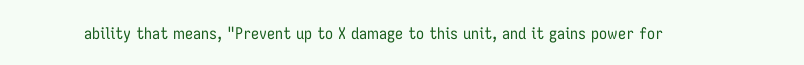ability that means, "Prevent up to X damage to this unit, and it gains power for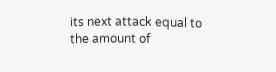its next attack equal to the amount of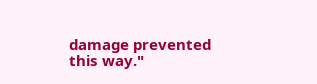damage prevented this way."